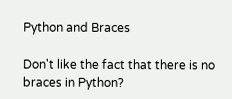Python and Braces

Don't like the fact that there is no braces in Python?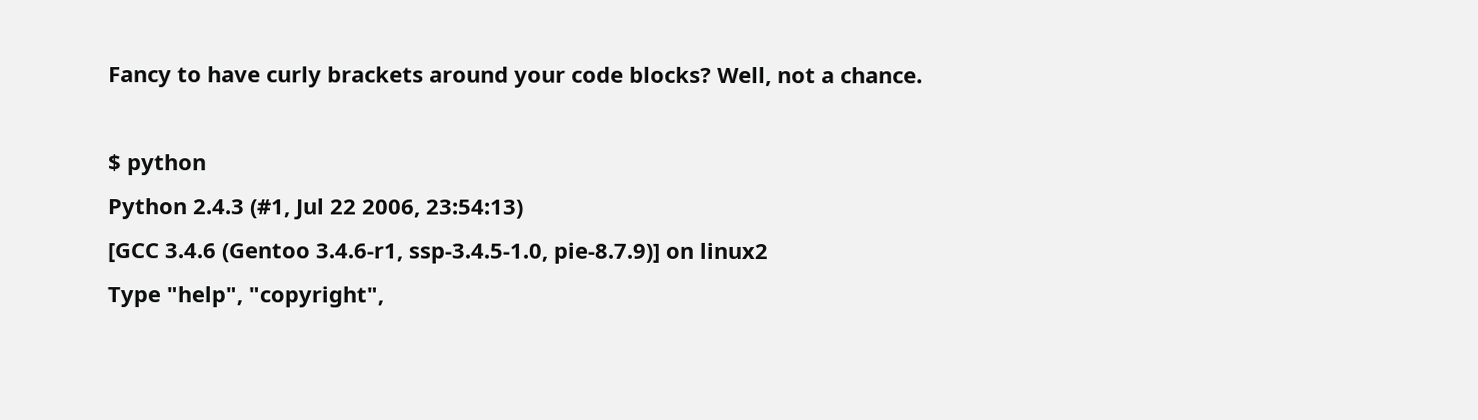Fancy to have curly brackets around your code blocks? Well, not a chance.

$ python
Python 2.4.3 (#1, Jul 22 2006, 23:54:13)
[GCC 3.4.6 (Gentoo 3.4.6-r1, ssp-3.4.5-1.0, pie-8.7.9)] on linux2
Type "help", "copyright",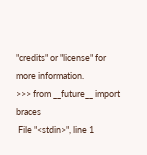"credits" or "license" for more information.
>>> from __future__ import braces
 File "<stdin>", line 1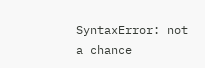SyntaxError: not a chance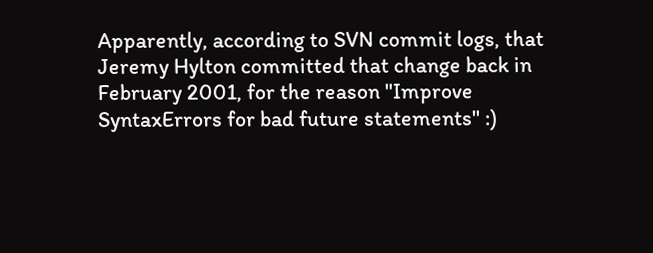Apparently, according to SVN commit logs, that Jeremy Hylton committed that change back in February 2001, for the reason "Improve SyntaxErrors for bad future statements" :)